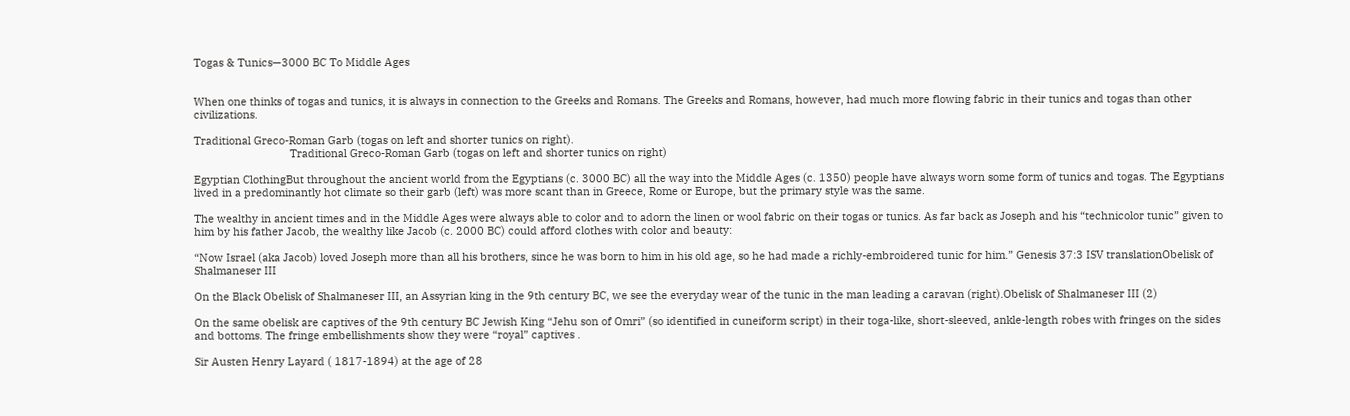Togas & Tunics—3000 BC To Middle Ages


When one thinks of togas and tunics, it is always in connection to the Greeks and Romans. The Greeks and Romans, however, had much more flowing fabric in their tunics and togas than other civilizations.

Traditional Greco-Roman Garb (togas on left and shorter tunics on right).
                                Traditional Greco-Roman Garb (togas on left and shorter tunics on right)

Egyptian ClothingBut throughout the ancient world from the Egyptians (c. 3000 BC) all the way into the Middle Ages (c. 1350) people have always worn some form of tunics and togas. The Egyptians lived in a predominantly hot climate so their garb (left) was more scant than in Greece, Rome or Europe, but the primary style was the same.

The wealthy in ancient times and in the Middle Ages were always able to color and to adorn the linen or wool fabric on their togas or tunics. As far back as Joseph and his “technicolor tunic” given to him by his father Jacob, the wealthy like Jacob (c. 2000 BC) could afford clothes with color and beauty:

“Now Israel (aka Jacob) loved Joseph more than all his brothers, since he was born to him in his old age, so he had made a richly-embroidered tunic for him.” Genesis 37:3 ISV translationObelisk of Shalmaneser III

On the Black Obelisk of Shalmaneser III, an Assyrian king in the 9th century BC, we see the everyday wear of the tunic in the man leading a caravan (right).Obelisk of Shalmaneser III (2)

On the same obelisk are captives of the 9th century BC Jewish King “Jehu son of Omri” (so identified in cuneiform script) in their toga-like, short-sleeved, ankle-length robes with fringes on the sides and bottoms. The fringe embellishments show they were “royal” captives .

Sir Austen Henry Layard ( 1817-1894) at the age of 28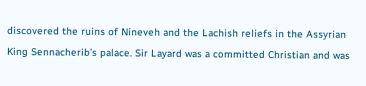discovered the ruins of Nineveh and the Lachish reliefs in the Assyrian King Sennacherib’s palace. Sir Layard was a committed Christian and was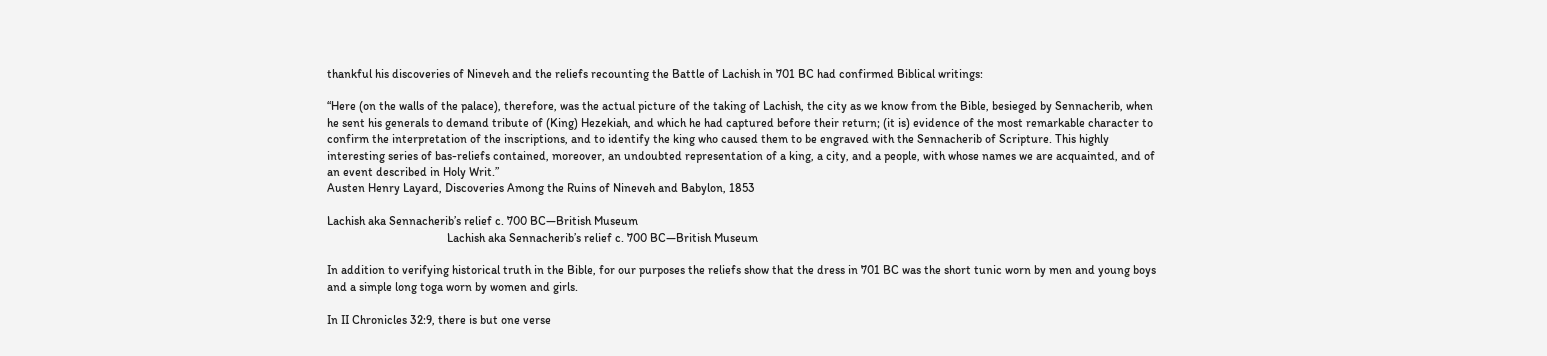thankful his discoveries of Nineveh and the reliefs recounting the Battle of Lachish in 701 BC had confirmed Biblical writings:

“Here (on the walls of the palace), therefore, was the actual picture of the taking of Lachish, the city as we know from the Bible, besieged by Sennacherib, when he sent his generals to demand tribute of (King) Hezekiah, and which he had captured before their return; (it is) evidence of the most remarkable character to confirm the interpretation of the inscriptions, and to identify the king who caused them to be engraved with the Sennacherib of Scripture. This highly interesting series of bas-reliefs contained, moreover, an undoubted representation of a king, a city, and a people, with whose names we are acquainted, and of an event described in Holy Writ.”
Austen Henry Layard, Discoveries Among the Ruins of Nineveh and Babylon, 1853

Lachish aka Sennacherib’s relief c. 700 BC—British Museum
                                        Lachish aka Sennacherib’s relief c. 700 BC—British Museum

In addition to verifying historical truth in the Bible, for our purposes the reliefs show that the dress in 701 BC was the short tunic worn by men and young boys and a simple long toga worn by women and girls.

In II Chronicles 32:9, there is but one verse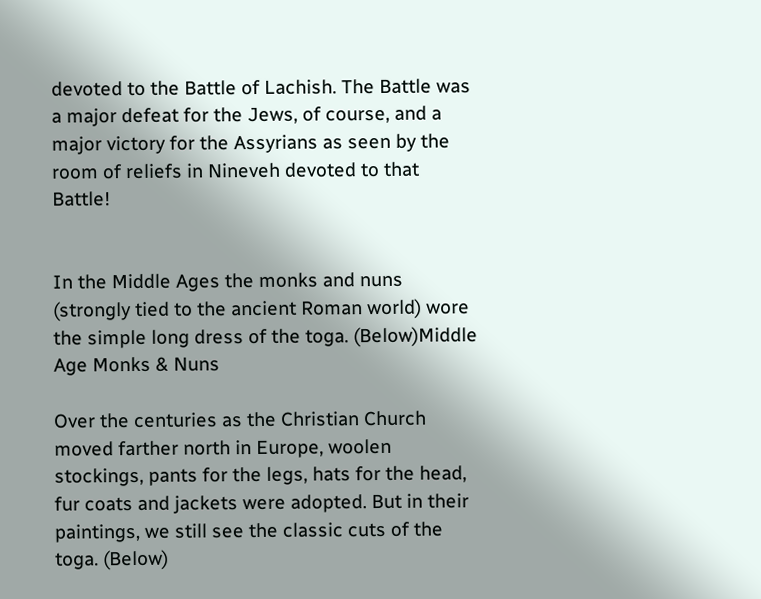devoted to the Battle of Lachish. The Battle was a major defeat for the Jews, of course, and a major victory for the Assyrians as seen by the room of reliefs in Nineveh devoted to that Battle!


In the Middle Ages the monks and nuns (strongly tied to the ancient Roman world) wore the simple long dress of the toga. (Below)Middle Age Monks & Nuns

Over the centuries as the Christian Church moved farther north in Europe, woolen stockings, pants for the legs, hats for the head, fur coats and jackets were adopted. But in their paintings, we still see the classic cuts of the toga. (Below)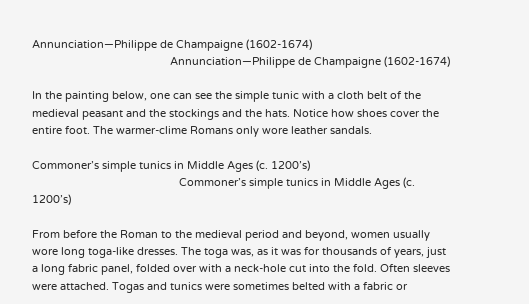Annunciation—Philippe de Champaigne (1602-1674)
                                              Annunciation—Philippe de Champaigne (1602-1674)

In the painting below, one can see the simple tunic with a cloth belt of the medieval peasant and the stockings and the hats. Notice how shoes cover the entire foot. The warmer-clime Romans only wore leather sandals.

Commoner’s simple tunics in Middle Ages (c. 1200’s)
                                                 Commoner’s simple tunics in Middle Ages (c. 1200’s)

From before the Roman to the medieval period and beyond, women usually wore long toga-like dresses. The toga was, as it was for thousands of years, just a long fabric panel, folded over with a neck-hole cut into the fold. Often sleeves were attached. Togas and tunics were sometimes belted with a fabric or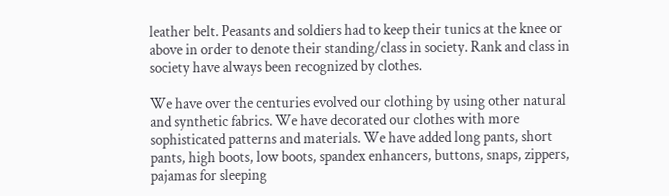leather belt. Peasants and soldiers had to keep their tunics at the knee or above in order to denote their standing/class in society. Rank and class in society have always been recognized by clothes.

We have over the centuries evolved our clothing by using other natural and synthetic fabrics. We have decorated our clothes with more sophisticated patterns and materials. We have added long pants, short pants, high boots, low boots, spandex enhancers, buttons, snaps, zippers, pajamas for sleeping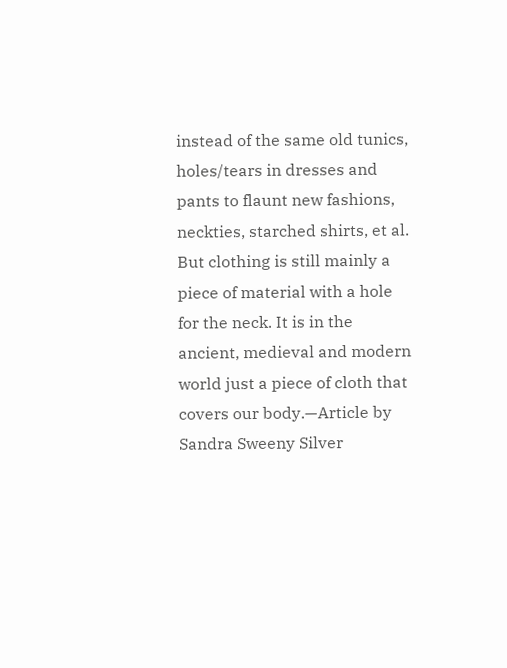instead of the same old tunics, holes/tears in dresses and pants to flaunt new fashions, neckties, starched shirts, et al. But clothing is still mainly a piece of material with a hole for the neck. It is in the ancient, medieval and modern world just a piece of cloth that covers our body.—Article by Sandra Sweeny Silver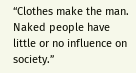“Clothes make the man. Naked people have little or no influence on society.”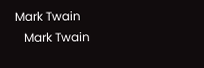Mark Twain
   Mark Twain